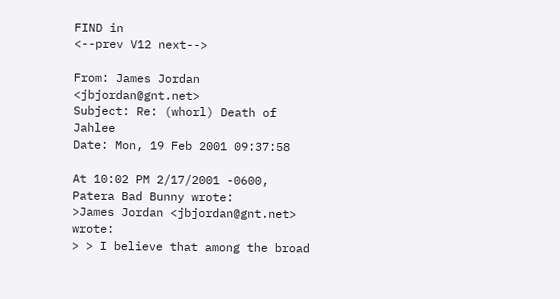FIND in
<--prev V12 next-->

From: James Jordan <jbjordan@gnt.net>
Subject: Re: (whorl) Death of Jahlee
Date: Mon, 19 Feb 2001 09:37:58

At 10:02 PM 2/17/2001 -0600, Patera Bad Bunny wrote:
>James Jordan <jbjordan@gnt.net> wrote:
> > I believe that among the broad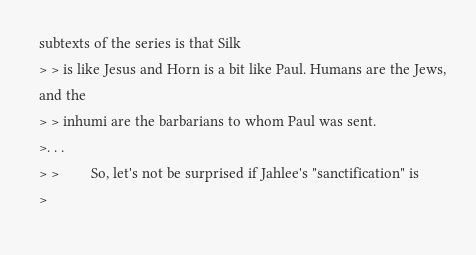subtexts of the series is that Silk
> > is like Jesus and Horn is a bit like Paul. Humans are the Jews, and the
> > inhumi are the barbarians to whom Paul was sent.
>. . .
> >        So, let's not be surprised if Jahlee's "sanctification" is
>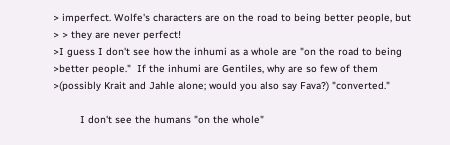> imperfect. Wolfe's characters are on the road to being better people, but
> > they are never perfect!
>I guess I don't see how the inhumi as a whole are "on the road to being
>better people."  If the inhumi are Gentiles, why are so few of them
>(possibly Krait and Jahle alone; would you also say Fava?) "converted."

         I don't see the humans "on the whole"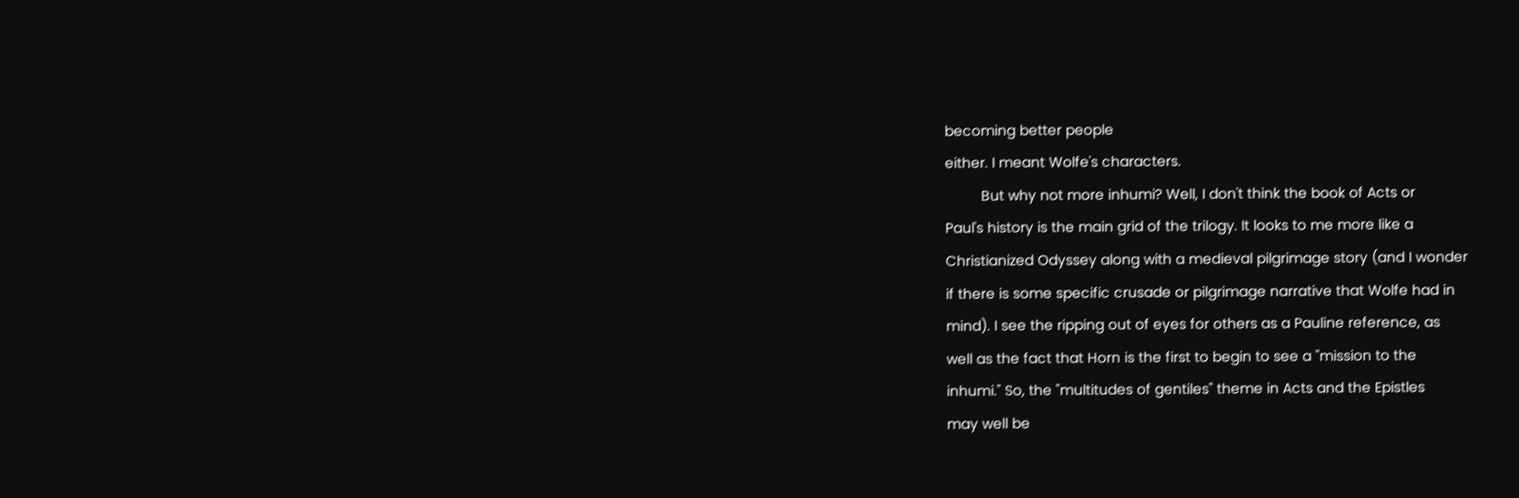becoming better people
either. I meant Wolfe's characters.
         But why not more inhumi? Well, I don't think the book of Acts or
Paul's history is the main grid of the trilogy. It looks to me more like a
Christianized Odyssey along with a medieval pilgrimage story (and I wonder
if there is some specific crusade or pilgrimage narrative that Wolfe had in
mind). I see the ripping out of eyes for others as a Pauline reference, as
well as the fact that Horn is the first to begin to see a "mission to the
inhumi." So, the "multitudes of gentiles" theme in Acts and the Epistles
may well be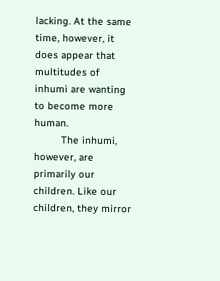lacking. At the same time, however, it does appear that
multitudes of inhumi are wanting to become more human.
         The inhumi, however, are primarily our children. Like our
children, they mirror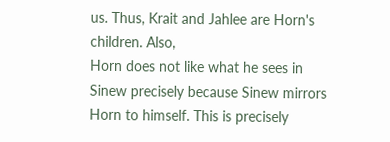us. Thus, Krait and Jahlee are Horn's children. Also,
Horn does not like what he sees in Sinew precisely because Sinew mirrors
Horn to himself. This is precisely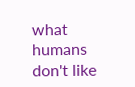what humans don't like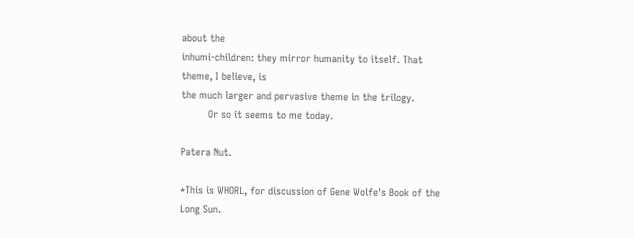about the
inhumi-children: they mirror humanity to itself. That theme, I believe, is
the much larger and pervasive theme in the trilogy.
         Or so it seems to me today.

Patera Nut.

*This is WHORL, for discussion of Gene Wolfe's Book of the Long Sun.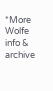*More Wolfe info & archive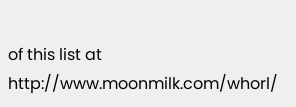of this list at http://www.moonmilk.com/whorl/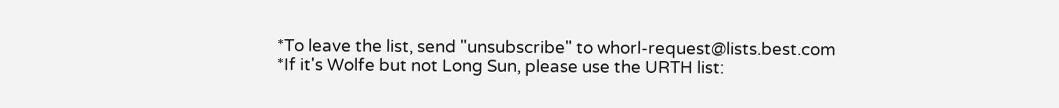*To leave the list, send "unsubscribe" to whorl-request@lists.best.com
*If it's Wolfe but not Long Sun, please use the URTH list: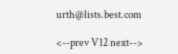urth@lists.best.com

<--prev V12 next-->